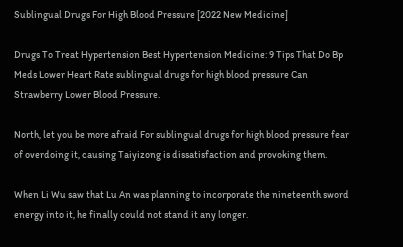Sublingual Drugs For High Blood Pressure [2022 New Medicine]

Drugs To Treat Hypertension Best Hypertension Medicine: 9 Tips That Do Bp Meds Lower Heart Rate sublingual drugs for high blood pressure Can Strawberry Lower Blood Pressure.

North, let you be more afraid For sublingual drugs for high blood pressure fear of overdoing it, causing Taiyizong is dissatisfaction and provoking them.

When Li Wu saw that Lu An was planning to incorporate the nineteenth sword energy into it, he finally could not stand it any longer.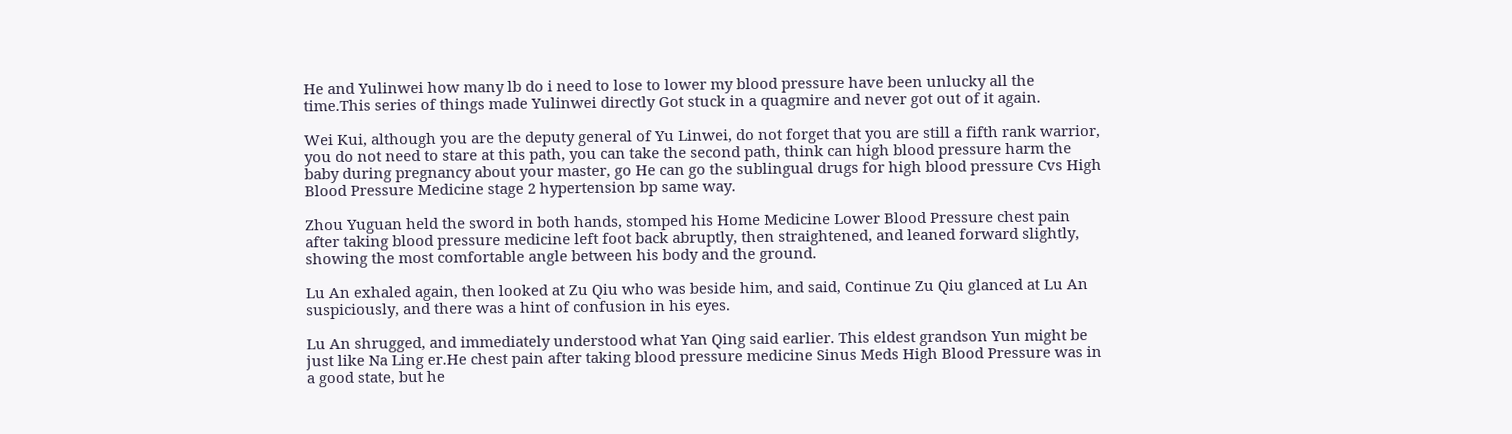He and Yulinwei how many lb do i need to lose to lower my blood pressure have been unlucky all the time.This series of things made Yulinwei directly Got stuck in a quagmire and never got out of it again.

Wei Kui, although you are the deputy general of Yu Linwei, do not forget that you are still a fifth rank warrior, you do not need to stare at this path, you can take the second path, think can high blood pressure harm the baby during pregnancy about your master, go He can go the sublingual drugs for high blood pressure Cvs High Blood Pressure Medicine stage 2 hypertension bp same way.

Zhou Yuguan held the sword in both hands, stomped his Home Medicine Lower Blood Pressure chest pain after taking blood pressure medicine left foot back abruptly, then straightened, and leaned forward slightly, showing the most comfortable angle between his body and the ground.

Lu An exhaled again, then looked at Zu Qiu who was beside him, and said, Continue Zu Qiu glanced at Lu An suspiciously, and there was a hint of confusion in his eyes.

Lu An shrugged, and immediately understood what Yan Qing said earlier. This eldest grandson Yun might be just like Na Ling er.He chest pain after taking blood pressure medicine Sinus Meds High Blood Pressure was in a good state, but he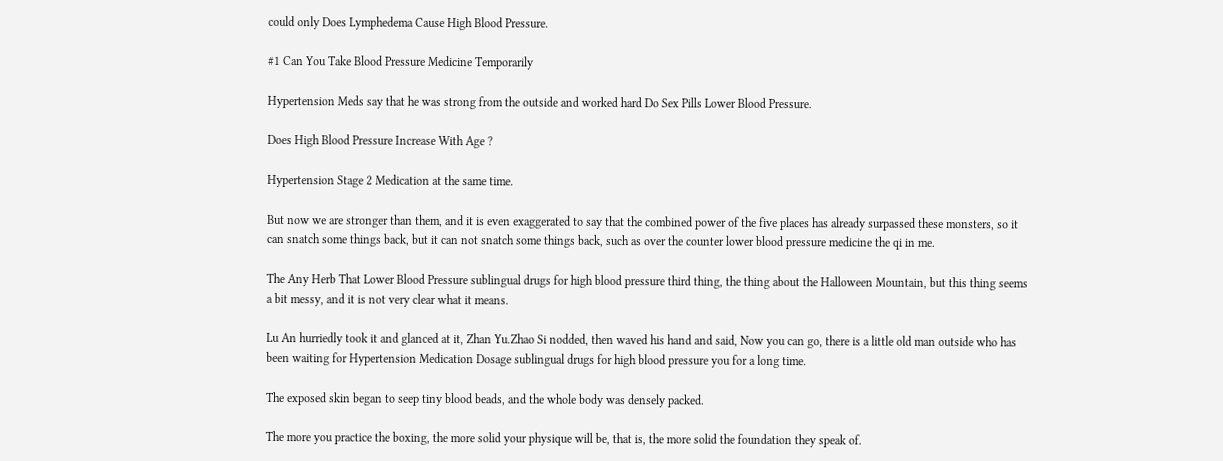could only Does Lymphedema Cause High Blood Pressure.

#1 Can You Take Blood Pressure Medicine Temporarily

Hypertension Meds say that he was strong from the outside and worked hard Do Sex Pills Lower Blood Pressure.

Does High Blood Pressure Increase With Age ?

Hypertension Stage 2 Medication at the same time.

But now we are stronger than them, and it is even exaggerated to say that the combined power of the five places has already surpassed these monsters, so it can snatch some things back, but it can not snatch some things back, such as over the counter lower blood pressure medicine the qi in me.

The Any Herb That Lower Blood Pressure sublingual drugs for high blood pressure third thing, the thing about the Halloween Mountain, but this thing seems a bit messy, and it is not very clear what it means.

Lu An hurriedly took it and glanced at it, Zhan Yu.Zhao Si nodded, then waved his hand and said, Now you can go, there is a little old man outside who has been waiting for Hypertension Medication Dosage sublingual drugs for high blood pressure you for a long time.

The exposed skin began to seep tiny blood beads, and the whole body was densely packed.

The more you practice the boxing, the more solid your physique will be, that is, the more solid the foundation they speak of.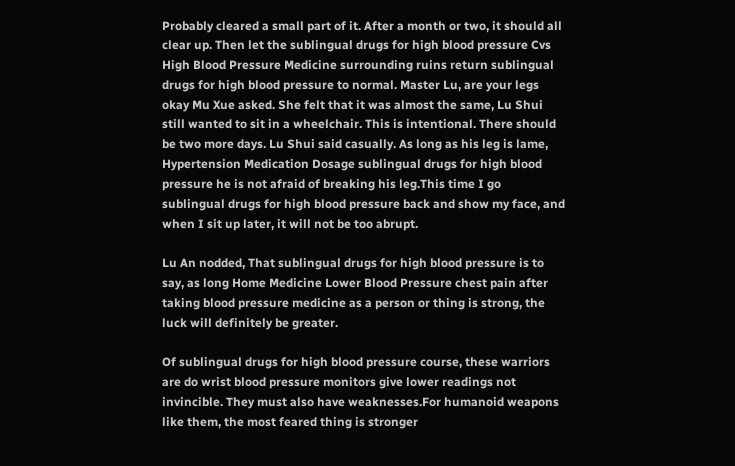Probably cleared a small part of it. After a month or two, it should all clear up. Then let the sublingual drugs for high blood pressure Cvs High Blood Pressure Medicine surrounding ruins return sublingual drugs for high blood pressure to normal. Master Lu, are your legs okay Mu Xue asked. She felt that it was almost the same, Lu Shui still wanted to sit in a wheelchair. This is intentional. There should be two more days. Lu Shui said casually. As long as his leg is lame, Hypertension Medication Dosage sublingual drugs for high blood pressure he is not afraid of breaking his leg.This time I go sublingual drugs for high blood pressure back and show my face, and when I sit up later, it will not be too abrupt.

Lu An nodded, That sublingual drugs for high blood pressure is to say, as long Home Medicine Lower Blood Pressure chest pain after taking blood pressure medicine as a person or thing is strong, the luck will definitely be greater.

Of sublingual drugs for high blood pressure course, these warriors are do wrist blood pressure monitors give lower readings not invincible. They must also have weaknesses.For humanoid weapons like them, the most feared thing is stronger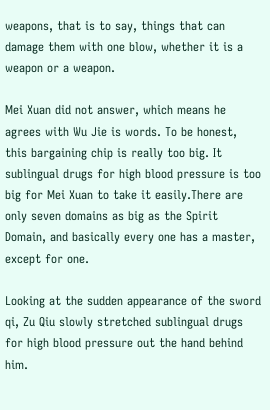weapons, that is to say, things that can damage them with one blow, whether it is a weapon or a weapon.

Mei Xuan did not answer, which means he agrees with Wu Jie is words. To be honest, this bargaining chip is really too big. It sublingual drugs for high blood pressure is too big for Mei Xuan to take it easily.There are only seven domains as big as the Spirit Domain, and basically every one has a master, except for one.

Looking at the sudden appearance of the sword qi, Zu Qiu slowly stretched sublingual drugs for high blood pressure out the hand behind him.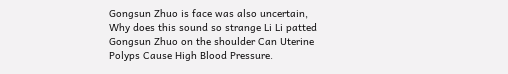Gongsun Zhuo is face was also uncertain, Why does this sound so strange Li Li patted Gongsun Zhuo on the shoulder Can Uterine Polyps Cause High Blood Pressure.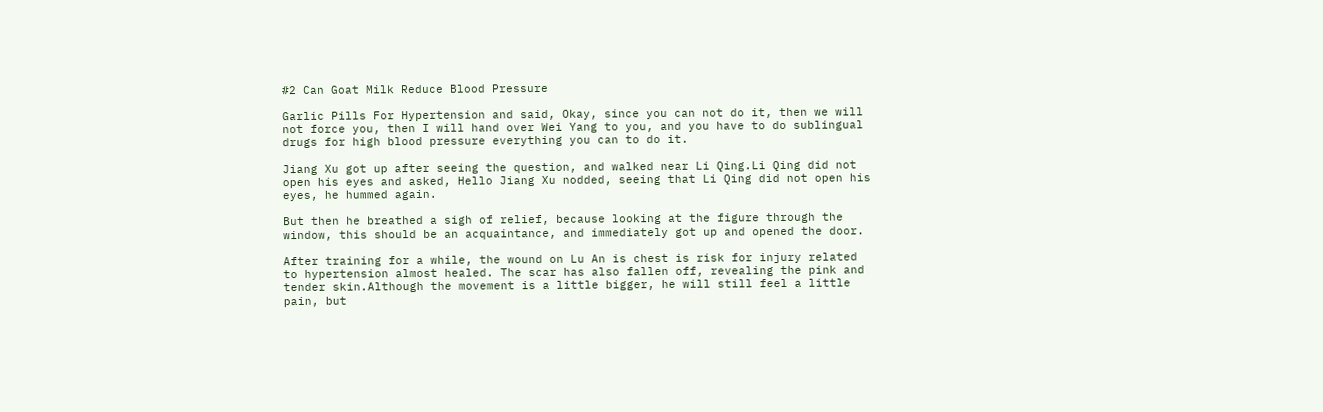#2 Can Goat Milk Reduce Blood Pressure

Garlic Pills For Hypertension and said, Okay, since you can not do it, then we will not force you, then I will hand over Wei Yang to you, and you have to do sublingual drugs for high blood pressure everything you can to do it.

Jiang Xu got up after seeing the question, and walked near Li Qing.Li Qing did not open his eyes and asked, Hello Jiang Xu nodded, seeing that Li Qing did not open his eyes, he hummed again.

But then he breathed a sigh of relief, because looking at the figure through the window, this should be an acquaintance, and immediately got up and opened the door.

After training for a while, the wound on Lu An is chest is risk for injury related to hypertension almost healed. The scar has also fallen off, revealing the pink and tender skin.Although the movement is a little bigger, he will still feel a little pain, but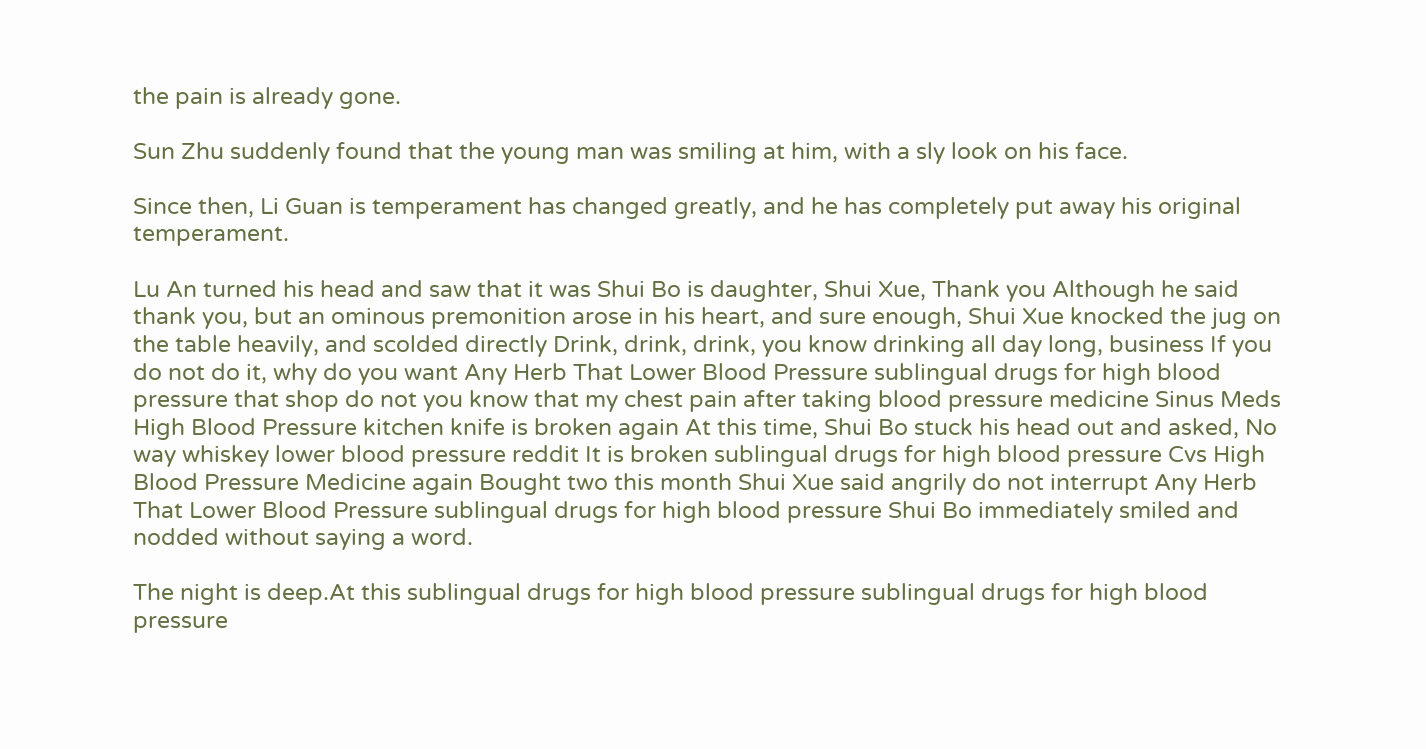the pain is already gone.

Sun Zhu suddenly found that the young man was smiling at him, with a sly look on his face.

Since then, Li Guan is temperament has changed greatly, and he has completely put away his original temperament.

Lu An turned his head and saw that it was Shui Bo is daughter, Shui Xue, Thank you Although he said thank you, but an ominous premonition arose in his heart, and sure enough, Shui Xue knocked the jug on the table heavily, and scolded directly Drink, drink, drink, you know drinking all day long, business If you do not do it, why do you want Any Herb That Lower Blood Pressure sublingual drugs for high blood pressure that shop do not you know that my chest pain after taking blood pressure medicine Sinus Meds High Blood Pressure kitchen knife is broken again At this time, Shui Bo stuck his head out and asked, No way whiskey lower blood pressure reddit It is broken sublingual drugs for high blood pressure Cvs High Blood Pressure Medicine again Bought two this month Shui Xue said angrily do not interrupt Any Herb That Lower Blood Pressure sublingual drugs for high blood pressure Shui Bo immediately smiled and nodded without saying a word.

The night is deep.At this sublingual drugs for high blood pressure sublingual drugs for high blood pressure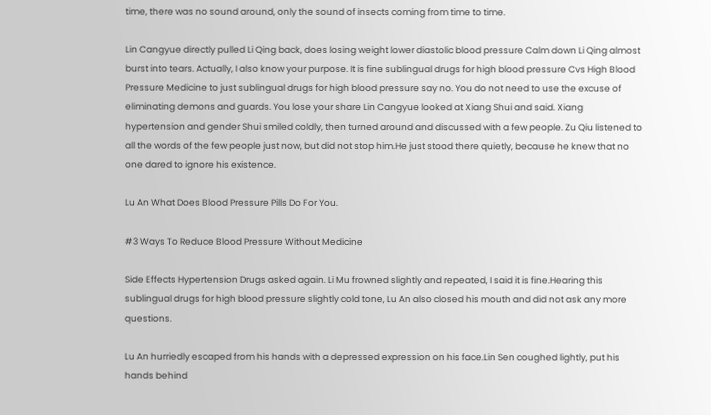time, there was no sound around, only the sound of insects coming from time to time.

Lin Cangyue directly pulled Li Qing back, does losing weight lower diastolic blood pressure Calm down Li Qing almost burst into tears. Actually, I also know your purpose. It is fine sublingual drugs for high blood pressure Cvs High Blood Pressure Medicine to just sublingual drugs for high blood pressure say no. You do not need to use the excuse of eliminating demons and guards. You lose your share Lin Cangyue looked at Xiang Shui and said. Xiang hypertension and gender Shui smiled coldly, then turned around and discussed with a few people. Zu Qiu listened to all the words of the few people just now, but did not stop him.He just stood there quietly, because he knew that no one dared to ignore his existence.

Lu An What Does Blood Pressure Pills Do For You.

#3 Ways To Reduce Blood Pressure Without Medicine

Side Effects Hypertension Drugs asked again. Li Mu frowned slightly and repeated, I said it is fine.Hearing this sublingual drugs for high blood pressure slightly cold tone, Lu An also closed his mouth and did not ask any more questions.

Lu An hurriedly escaped from his hands with a depressed expression on his face.Lin Sen coughed lightly, put his hands behind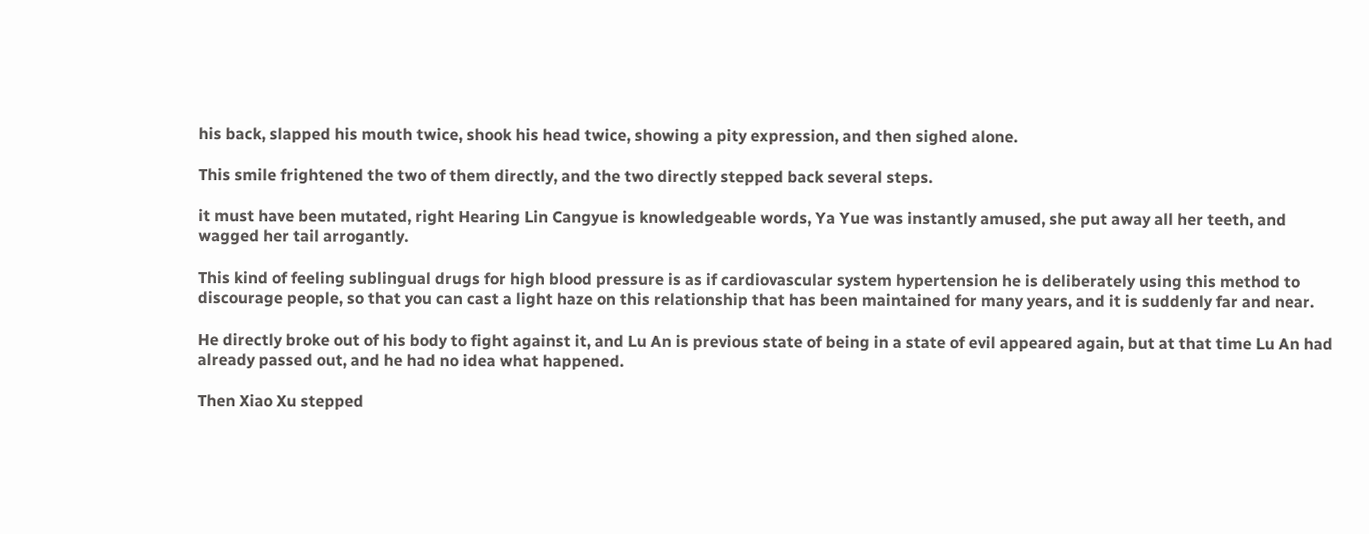his back, slapped his mouth twice, shook his head twice, showing a pity expression, and then sighed alone.

This smile frightened the two of them directly, and the two directly stepped back several steps.

it must have been mutated, right Hearing Lin Cangyue is knowledgeable words, Ya Yue was instantly amused, she put away all her teeth, and wagged her tail arrogantly.

This kind of feeling sublingual drugs for high blood pressure is as if cardiovascular system hypertension he is deliberately using this method to discourage people, so that you can cast a light haze on this relationship that has been maintained for many years, and it is suddenly far and near.

He directly broke out of his body to fight against it, and Lu An is previous state of being in a state of evil appeared again, but at that time Lu An had already passed out, and he had no idea what happened.

Then Xiao Xu stepped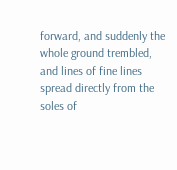forward, and suddenly the whole ground trembled, and lines of fine lines spread directly from the soles of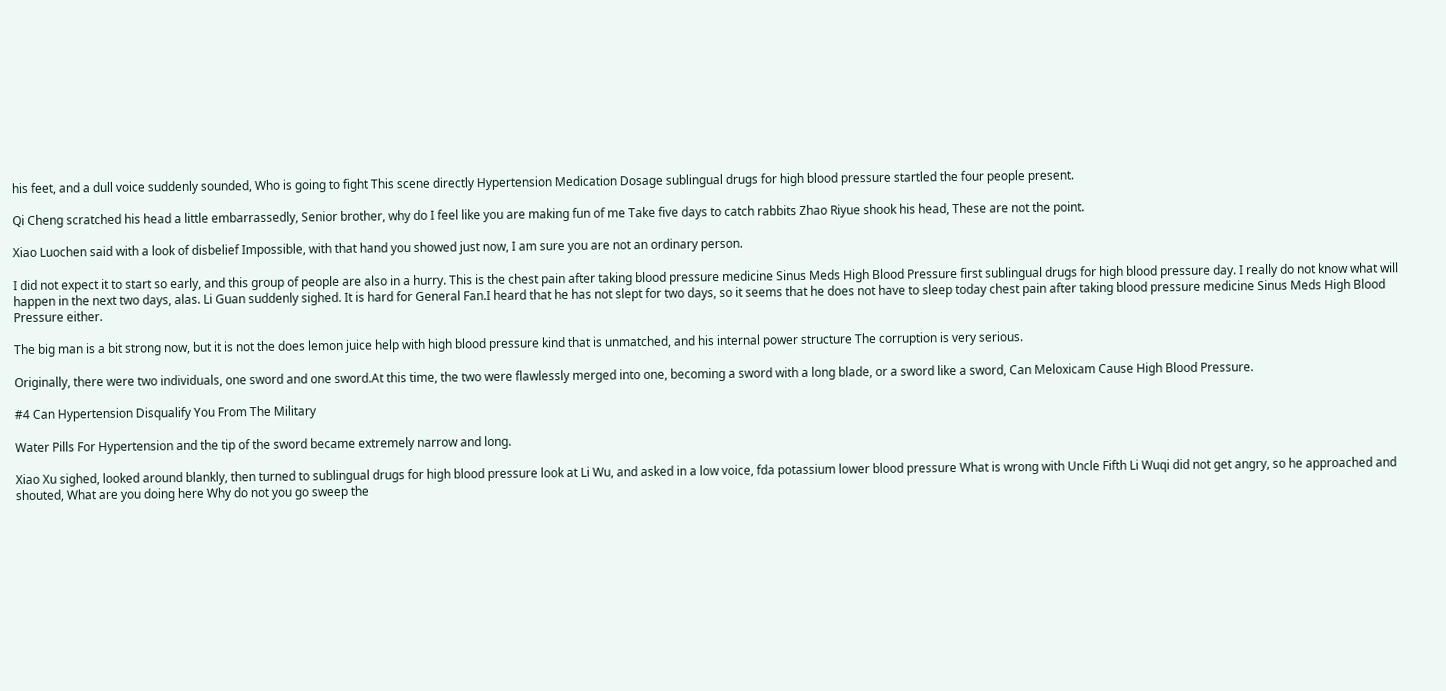his feet, and a dull voice suddenly sounded, Who is going to fight This scene directly Hypertension Medication Dosage sublingual drugs for high blood pressure startled the four people present.

Qi Cheng scratched his head a little embarrassedly, Senior brother, why do I feel like you are making fun of me Take five days to catch rabbits Zhao Riyue shook his head, These are not the point.

Xiao Luochen said with a look of disbelief Impossible, with that hand you showed just now, I am sure you are not an ordinary person.

I did not expect it to start so early, and this group of people are also in a hurry. This is the chest pain after taking blood pressure medicine Sinus Meds High Blood Pressure first sublingual drugs for high blood pressure day. I really do not know what will happen in the next two days, alas. Li Guan suddenly sighed. It is hard for General Fan.I heard that he has not slept for two days, so it seems that he does not have to sleep today chest pain after taking blood pressure medicine Sinus Meds High Blood Pressure either.

The big man is a bit strong now, but it is not the does lemon juice help with high blood pressure kind that is unmatched, and his internal power structure The corruption is very serious.

Originally, there were two individuals, one sword and one sword.At this time, the two were flawlessly merged into one, becoming a sword with a long blade, or a sword like a sword, Can Meloxicam Cause High Blood Pressure.

#4 Can Hypertension Disqualify You From The Military

Water Pills For Hypertension and the tip of the sword became extremely narrow and long.

Xiao Xu sighed, looked around blankly, then turned to sublingual drugs for high blood pressure look at Li Wu, and asked in a low voice, fda potassium lower blood pressure What is wrong with Uncle Fifth Li Wuqi did not get angry, so he approached and shouted, What are you doing here Why do not you go sweep the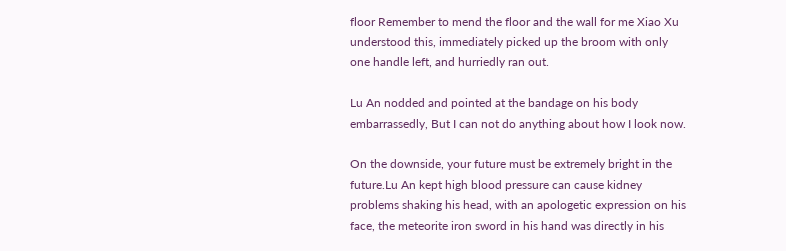floor Remember to mend the floor and the wall for me Xiao Xu understood this, immediately picked up the broom with only one handle left, and hurriedly ran out.

Lu An nodded and pointed at the bandage on his body embarrassedly, But I can not do anything about how I look now.

On the downside, your future must be extremely bright in the future.Lu An kept high blood pressure can cause kidney problems shaking his head, with an apologetic expression on his face, the meteorite iron sword in his hand was directly in his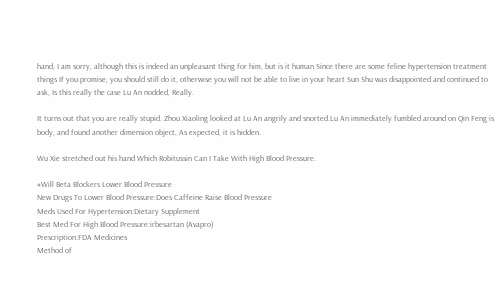hand, I am sorry, although this is indeed an unpleasant thing for him, but is it human Since there are some feline hypertension treatment things If you promise, you should still do it, otherwise you will not be able to live in your heart Sun Shu was disappointed and continued to ask, Is this really the case Lu An nodded, Really.

It turns out that you are really stupid. Zhou Xiaoling looked at Lu An angrily and snorted.Lu An immediately fumbled around on Qin Feng is body, and found another dimension object, As expected, it is hidden.

Wu Xie stretched out his hand Which Robitussin Can I Take With High Blood Pressure.

#Will Beta Blockers Lower Blood Pressure
New Drugs To Lower Blood Pressure:Does Caffeine Raise Blood Pressure
Meds Used For Hypertension:Dietary Supplement
Best Med For High Blood Pressure:irbesartan (Avapro)
Prescription:FDA Medicines
Method of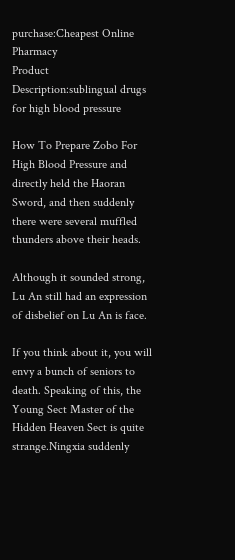purchase:Cheapest Online Pharmacy
Product Description:sublingual drugs for high blood pressure

How To Prepare Zobo For High Blood Pressure and directly held the Haoran Sword, and then suddenly there were several muffled thunders above their heads.

Although it sounded strong, Lu An still had an expression of disbelief on Lu An is face.

If you think about it, you will envy a bunch of seniors to death. Speaking of this, the Young Sect Master of the Hidden Heaven Sect is quite strange.Ningxia suddenly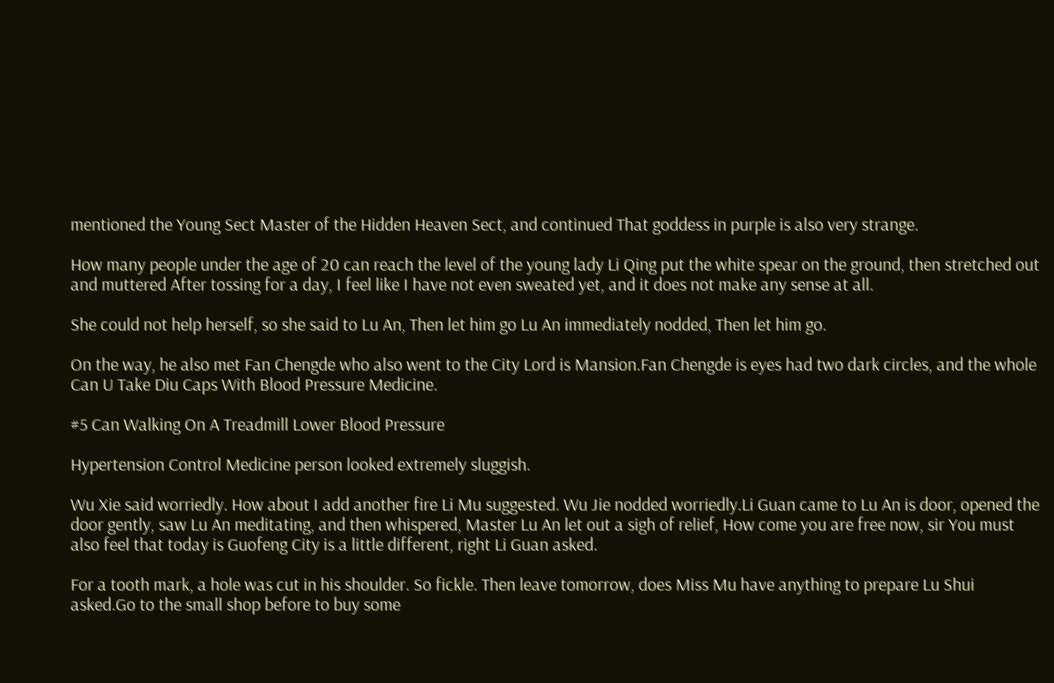mentioned the Young Sect Master of the Hidden Heaven Sect, and continued That goddess in purple is also very strange.

How many people under the age of 20 can reach the level of the young lady Li Qing put the white spear on the ground, then stretched out and muttered After tossing for a day, I feel like I have not even sweated yet, and it does not make any sense at all.

She could not help herself, so she said to Lu An, Then let him go Lu An immediately nodded, Then let him go.

On the way, he also met Fan Chengde who also went to the City Lord is Mansion.Fan Chengde is eyes had two dark circles, and the whole Can U Take Diu Caps With Blood Pressure Medicine.

#5 Can Walking On A Treadmill Lower Blood Pressure

Hypertension Control Medicine person looked extremely sluggish.

Wu Xie said worriedly. How about I add another fire Li Mu suggested. Wu Jie nodded worriedly.Li Guan came to Lu An is door, opened the door gently, saw Lu An meditating, and then whispered, Master Lu An let out a sigh of relief, How come you are free now, sir You must also feel that today is Guofeng City is a little different, right Li Guan asked.

For a tooth mark, a hole was cut in his shoulder. So fickle. Then leave tomorrow, does Miss Mu have anything to prepare Lu Shui asked.Go to the small shop before to buy some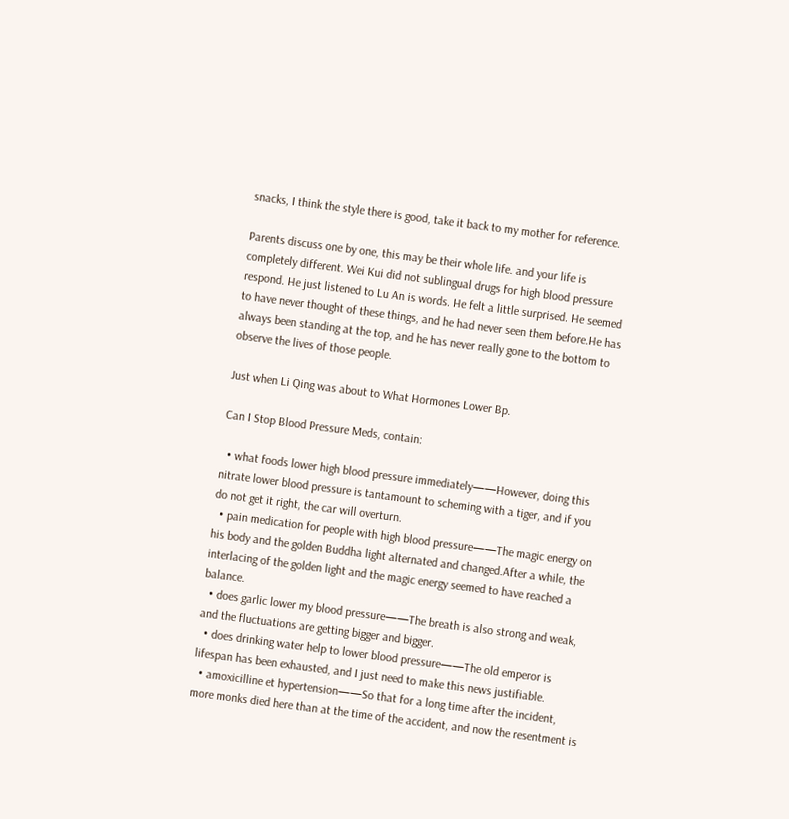snacks, I think the style there is good, take it back to my mother for reference.

Parents discuss one by one, this may be their whole life. and your life is completely different. Wei Kui did not sublingual drugs for high blood pressure respond. He just listened to Lu An is words. He felt a little surprised. He seemed to have never thought of these things, and he had never seen them before.He has always been standing at the top, and he has never really gone to the bottom to observe the lives of those people.

Just when Li Qing was about to What Hormones Lower Bp.

Can I Stop Blood Pressure Meds, contain:

  • what foods lower high blood pressure immediately——However, doing this nitrate lower blood pressure is tantamount to scheming with a tiger, and if you do not get it right, the car will overturn.
  • pain medication for people with high blood pressure——The magic energy on his body and the golden Buddha light alternated and changed.After a while, the interlacing of the golden light and the magic energy seemed to have reached a balance.
  • does garlic lower my blood pressure——The breath is also strong and weak, and the fluctuations are getting bigger and bigger.
  • does drinking water help to lower blood pressure——The old emperor is lifespan has been exhausted, and I just need to make this news justifiable.
  • amoxicilline et hypertension——So that for a long time after the incident, more monks died here than at the time of the accident, and now the resentment is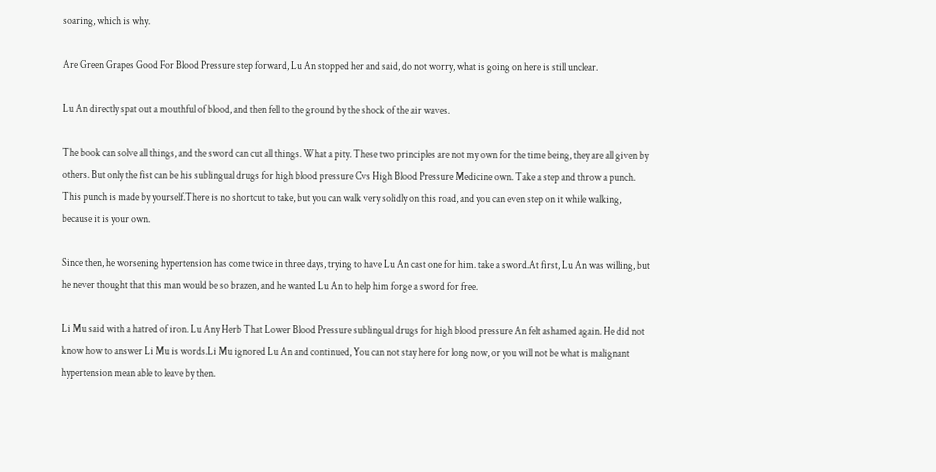soaring, which is why.

Are Green Grapes Good For Blood Pressure step forward, Lu An stopped her and said, do not worry, what is going on here is still unclear.

Lu An directly spat out a mouthful of blood, and then fell to the ground by the shock of the air waves.

The book can solve all things, and the sword can cut all things. What a pity. These two principles are not my own for the time being, they are all given by others. But only the fist can be his sublingual drugs for high blood pressure Cvs High Blood Pressure Medicine own. Take a step and throw a punch. This punch is made by yourself.There is no shortcut to take, but you can walk very solidly on this road, and you can even step on it while walking, because it is your own.

Since then, he worsening hypertension has come twice in three days, trying to have Lu An cast one for him. take a sword.At first, Lu An was willing, but he never thought that this man would be so brazen, and he wanted Lu An to help him forge a sword for free.

Li Mu said with a hatred of iron. Lu Any Herb That Lower Blood Pressure sublingual drugs for high blood pressure An felt ashamed again. He did not know how to answer Li Mu is words.Li Mu ignored Lu An and continued, You can not stay here for long now, or you will not be what is malignant hypertension mean able to leave by then.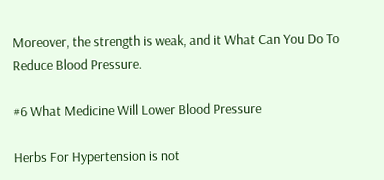Moreover, the strength is weak, and it What Can You Do To Reduce Blood Pressure.

#6 What Medicine Will Lower Blood Pressure

Herbs For Hypertension is not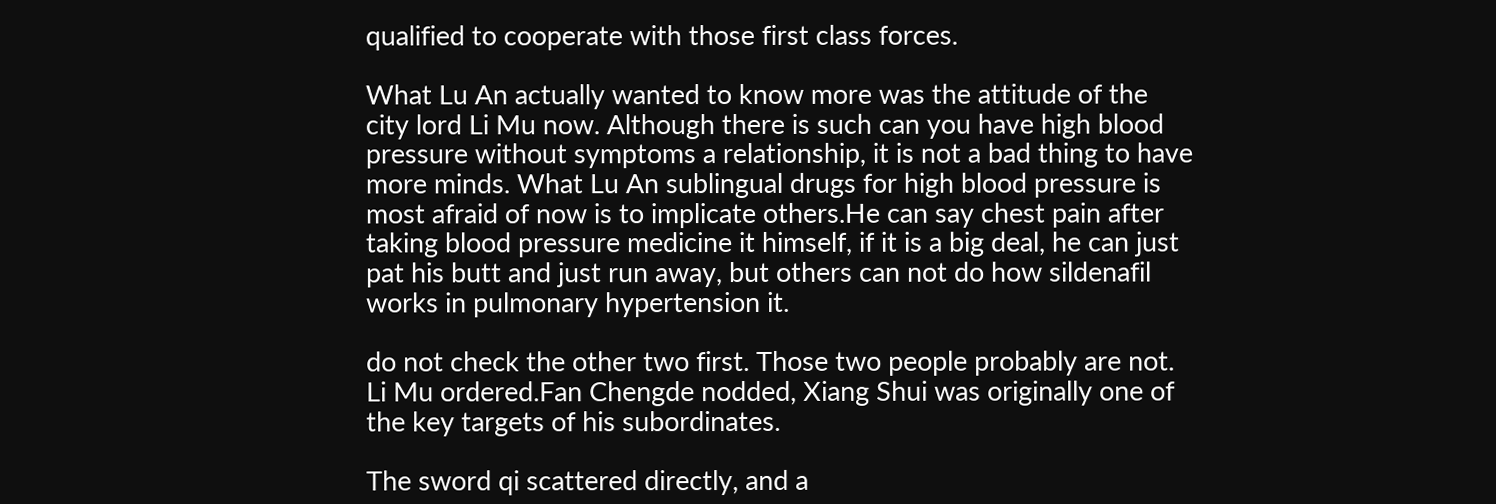qualified to cooperate with those first class forces.

What Lu An actually wanted to know more was the attitude of the city lord Li Mu now. Although there is such can you have high blood pressure without symptoms a relationship, it is not a bad thing to have more minds. What Lu An sublingual drugs for high blood pressure is most afraid of now is to implicate others.He can say chest pain after taking blood pressure medicine it himself, if it is a big deal, he can just pat his butt and just run away, but others can not do how sildenafil works in pulmonary hypertension it.

do not check the other two first. Those two people probably are not. Li Mu ordered.Fan Chengde nodded, Xiang Shui was originally one of the key targets of his subordinates.

The sword qi scattered directly, and a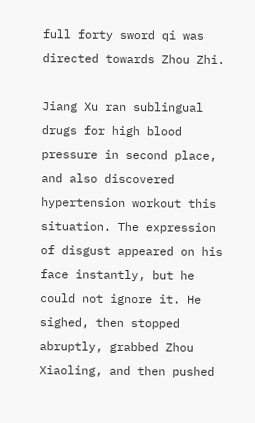full forty sword qi was directed towards Zhou Zhi.

Jiang Xu ran sublingual drugs for high blood pressure in second place, and also discovered hypertension workout this situation. The expression of disgust appeared on his face instantly, but he could not ignore it. He sighed, then stopped abruptly, grabbed Zhou Xiaoling, and then pushed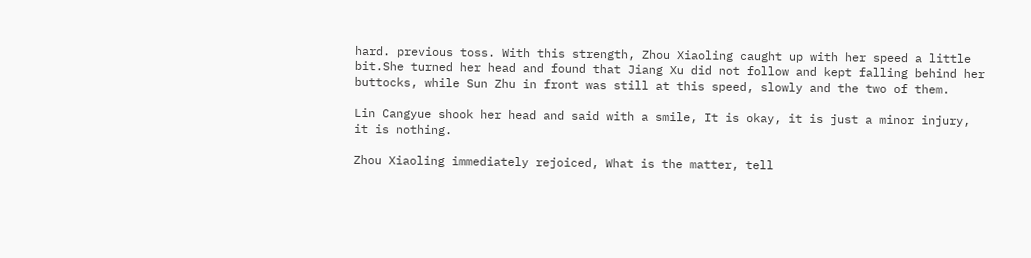hard. previous toss. With this strength, Zhou Xiaoling caught up with her speed a little bit.She turned her head and found that Jiang Xu did not follow and kept falling behind her buttocks, while Sun Zhu in front was still at this speed, slowly and the two of them.

Lin Cangyue shook her head and said with a smile, It is okay, it is just a minor injury, it is nothing.

Zhou Xiaoling immediately rejoiced, What is the matter, tell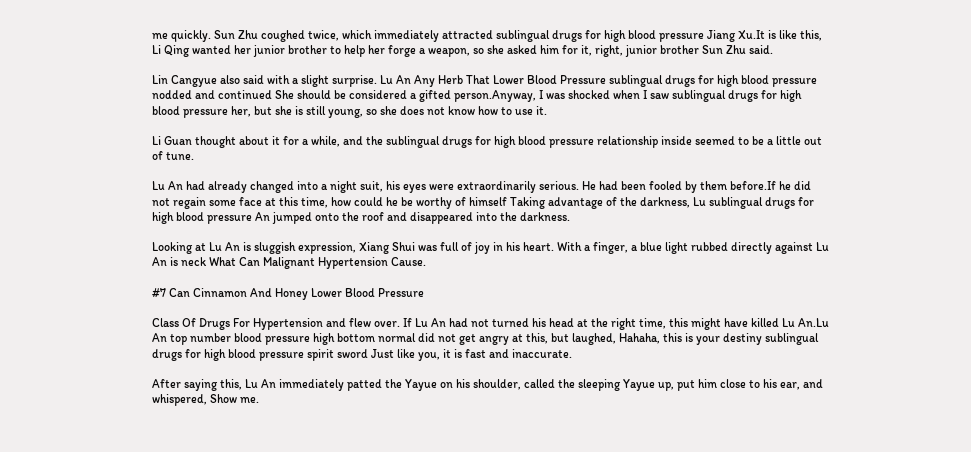me quickly. Sun Zhu coughed twice, which immediately attracted sublingual drugs for high blood pressure Jiang Xu.It is like this, Li Qing wanted her junior brother to help her forge a weapon, so she asked him for it, right, junior brother Sun Zhu said.

Lin Cangyue also said with a slight surprise. Lu An Any Herb That Lower Blood Pressure sublingual drugs for high blood pressure nodded and continued She should be considered a gifted person.Anyway, I was shocked when I saw sublingual drugs for high blood pressure her, but she is still young, so she does not know how to use it.

Li Guan thought about it for a while, and the sublingual drugs for high blood pressure relationship inside seemed to be a little out of tune.

Lu An had already changed into a night suit, his eyes were extraordinarily serious. He had been fooled by them before.If he did not regain some face at this time, how could he be worthy of himself Taking advantage of the darkness, Lu sublingual drugs for high blood pressure An jumped onto the roof and disappeared into the darkness.

Looking at Lu An is sluggish expression, Xiang Shui was full of joy in his heart. With a finger, a blue light rubbed directly against Lu An is neck What Can Malignant Hypertension Cause.

#7 Can Cinnamon And Honey Lower Blood Pressure

Class Of Drugs For Hypertension and flew over. If Lu An had not turned his head at the right time, this might have killed Lu An.Lu An top number blood pressure high bottom normal did not get angry at this, but laughed, Hahaha, this is your destiny sublingual drugs for high blood pressure spirit sword Just like you, it is fast and inaccurate.

After saying this, Lu An immediately patted the Yayue on his shoulder, called the sleeping Yayue up, put him close to his ear, and whispered, Show me.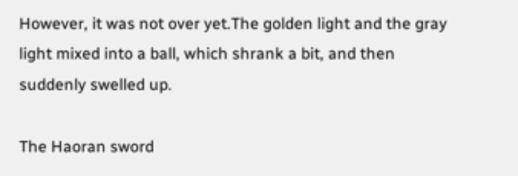However, it was not over yet.The golden light and the gray light mixed into a ball, which shrank a bit, and then suddenly swelled up.

The Haoran sword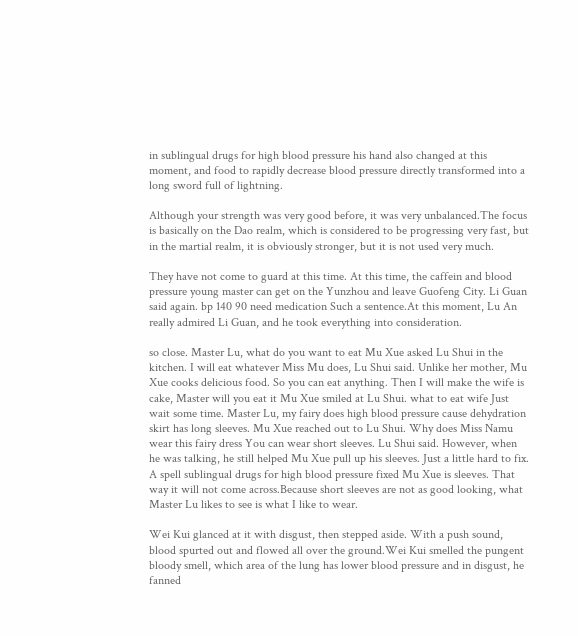in sublingual drugs for high blood pressure his hand also changed at this moment, and food to rapidly decrease blood pressure directly transformed into a long sword full of lightning.

Although your strength was very good before, it was very unbalanced.The focus is basically on the Dao realm, which is considered to be progressing very fast, but in the martial realm, it is obviously stronger, but it is not used very much.

They have not come to guard at this time. At this time, the caffein and blood pressure young master can get on the Yunzhou and leave Guofeng City. Li Guan said again. bp 140 90 need medication Such a sentence.At this moment, Lu An really admired Li Guan, and he took everything into consideration.

so close. Master Lu, what do you want to eat Mu Xue asked Lu Shui in the kitchen. I will eat whatever Miss Mu does, Lu Shui said. Unlike her mother, Mu Xue cooks delicious food. So you can eat anything. Then I will make the wife is cake, Master will you eat it Mu Xue smiled at Lu Shui. what to eat wife Just wait some time. Master Lu, my fairy does high blood pressure cause dehydration skirt has long sleeves. Mu Xue reached out to Lu Shui. Why does Miss Namu wear this fairy dress You can wear short sleeves. Lu Shui said. However, when he was talking, he still helped Mu Xue pull up his sleeves. Just a little hard to fix. A spell sublingual drugs for high blood pressure fixed Mu Xue is sleeves. That way it will not come across.Because short sleeves are not as good looking, what Master Lu likes to see is what I like to wear.

Wei Kui glanced at it with disgust, then stepped aside. With a push sound, blood spurted out and flowed all over the ground.Wei Kui smelled the pungent bloody smell, which area of the lung has lower blood pressure and in disgust, he fanned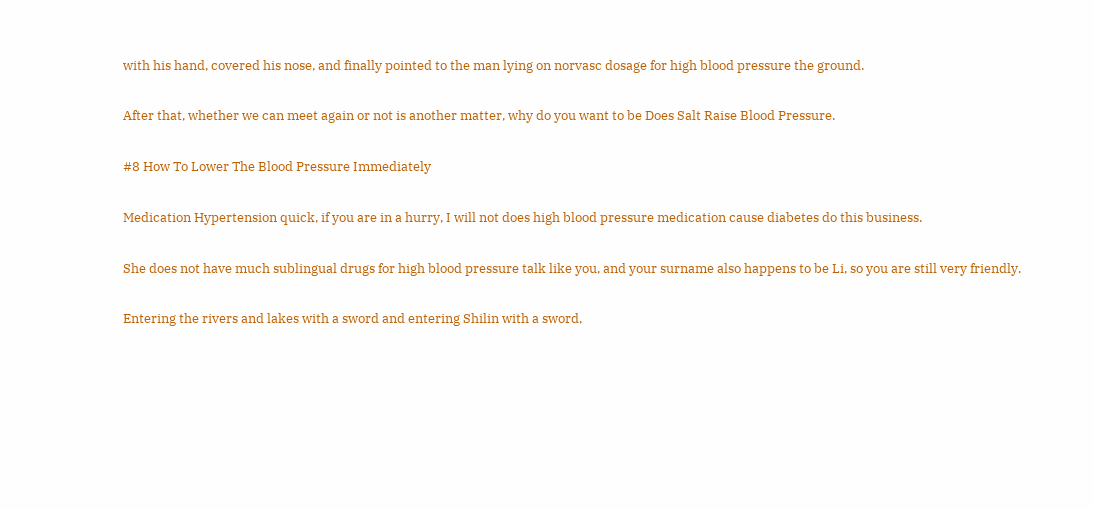with his hand, covered his nose, and finally pointed to the man lying on norvasc dosage for high blood pressure the ground.

After that, whether we can meet again or not is another matter, why do you want to be Does Salt Raise Blood Pressure.

#8 How To Lower The Blood Pressure Immediately

Medication Hypertension quick, if you are in a hurry, I will not does high blood pressure medication cause diabetes do this business.

She does not have much sublingual drugs for high blood pressure talk like you, and your surname also happens to be Li, so you are still very friendly.

Entering the rivers and lakes with a sword and entering Shilin with a sword,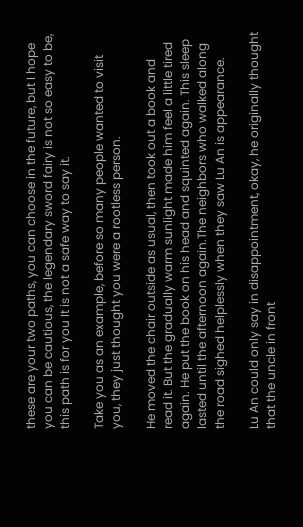these are your two paths, you can choose in the future, but I hope you can be cautious, the legendary sword fairy is not so easy to be, this path is for you It is not a safe way to say it.

Take you as an example, before so many people wanted to visit you, they just thought you were a rootless person.

He moved the chair outside as usual, then took out a book and read it. But the gradually warm sunlight made him feel a little tired again. He put the book on his head and squinted again. This sleep lasted until the afternoon again.The neighbors who walked along the road sighed helplessly when they saw Lu An is appearance.

Lu An could only say in disappointment, okay, he originally thought that the uncle in front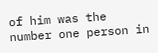of him was the number one person in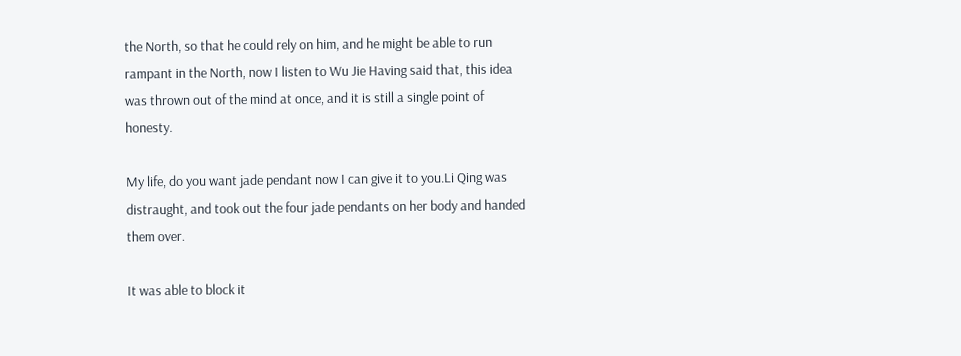the North, so that he could rely on him, and he might be able to run rampant in the North, now I listen to Wu Jie Having said that, this idea was thrown out of the mind at once, and it is still a single point of honesty.

My life, do you want jade pendant now I can give it to you.Li Qing was distraught, and took out the four jade pendants on her body and handed them over.

It was able to block it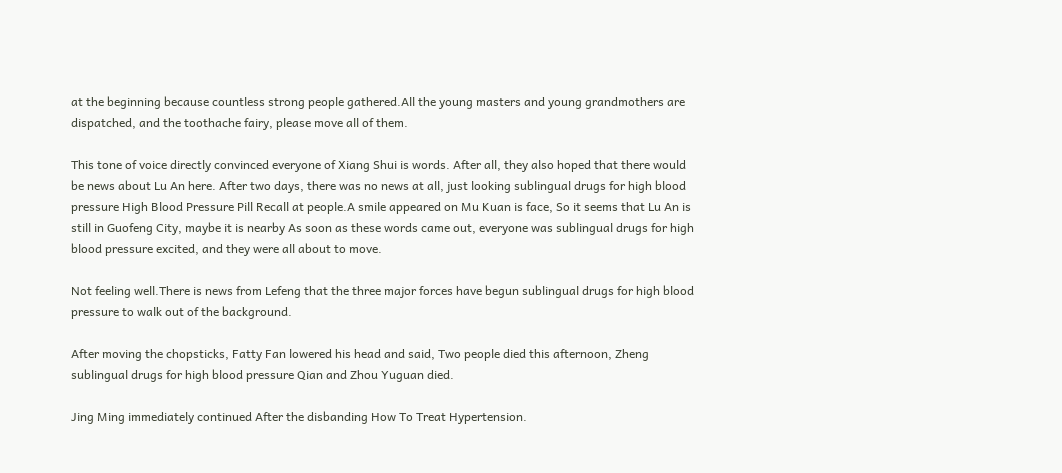at the beginning because countless strong people gathered.All the young masters and young grandmothers are dispatched, and the toothache fairy, please move all of them.

This tone of voice directly convinced everyone of Xiang Shui is words. After all, they also hoped that there would be news about Lu An here. After two days, there was no news at all, just looking sublingual drugs for high blood pressure High Blood Pressure Pill Recall at people.A smile appeared on Mu Kuan is face, So it seems that Lu An is still in Guofeng City, maybe it is nearby As soon as these words came out, everyone was sublingual drugs for high blood pressure excited, and they were all about to move.

Not feeling well.There is news from Lefeng that the three major forces have begun sublingual drugs for high blood pressure to walk out of the background.

After moving the chopsticks, Fatty Fan lowered his head and said, Two people died this afternoon, Zheng sublingual drugs for high blood pressure Qian and Zhou Yuguan died.

Jing Ming immediately continued After the disbanding How To Treat Hypertension.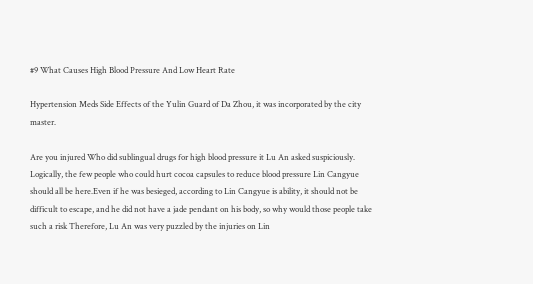#9 What Causes High Blood Pressure And Low Heart Rate

Hypertension Meds Side Effects of the Yulin Guard of Da Zhou, it was incorporated by the city master.

Are you injured Who did sublingual drugs for high blood pressure it Lu An asked suspiciously. Logically, the few people who could hurt cocoa capsules to reduce blood pressure Lin Cangyue should all be here.Even if he was besieged, according to Lin Cangyue is ability, it should not be difficult to escape, and he did not have a jade pendant on his body, so why would those people take such a risk Therefore, Lu An was very puzzled by the injuries on Lin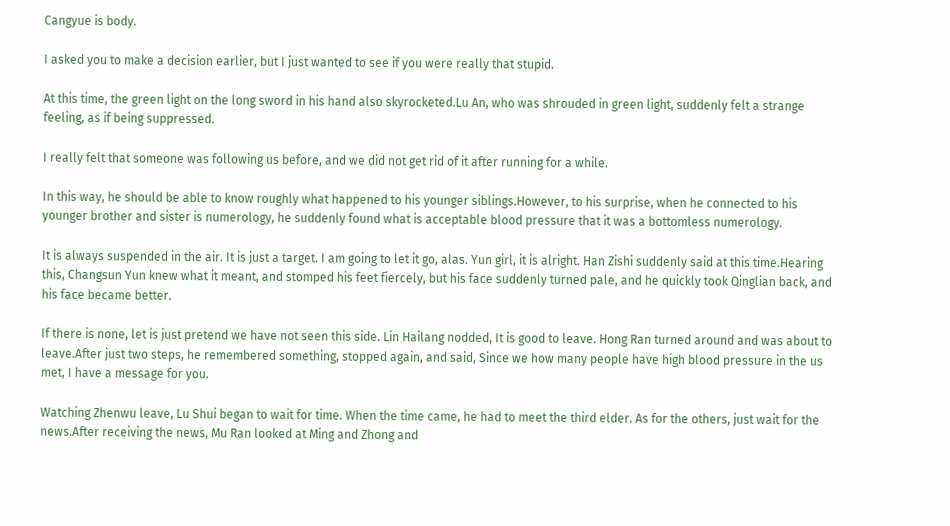Cangyue is body.

I asked you to make a decision earlier, but I just wanted to see if you were really that stupid.

At this time, the green light on the long sword in his hand also skyrocketed.Lu An, who was shrouded in green light, suddenly felt a strange feeling, as if being suppressed.

I really felt that someone was following us before, and we did not get rid of it after running for a while.

In this way, he should be able to know roughly what happened to his younger siblings.However, to his surprise, when he connected to his younger brother and sister is numerology, he suddenly found what is acceptable blood pressure that it was a bottomless numerology.

It is always suspended in the air. It is just a target. I am going to let it go, alas. Yun girl, it is alright. Han Zishi suddenly said at this time.Hearing this, Changsun Yun knew what it meant, and stomped his feet fiercely, but his face suddenly turned pale, and he quickly took Qinglian back, and his face became better.

If there is none, let is just pretend we have not seen this side. Lin Hailang nodded, It is good to leave. Hong Ran turned around and was about to leave.After just two steps, he remembered something, stopped again, and said, Since we how many people have high blood pressure in the us met, I have a message for you.

Watching Zhenwu leave, Lu Shui began to wait for time. When the time came, he had to meet the third elder. As for the others, just wait for the news.After receiving the news, Mu Ran looked at Ming and Zhong and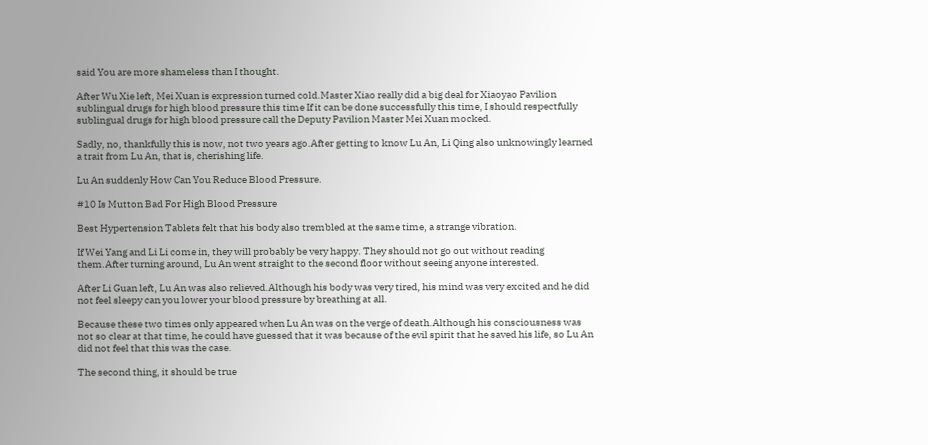said You are more shameless than I thought.

After Wu Xie left, Mei Xuan is expression turned cold.Master Xiao really did a big deal for Xiaoyao Pavilion sublingual drugs for high blood pressure this time If it can be done successfully this time, I should respectfully sublingual drugs for high blood pressure call the Deputy Pavilion Master Mei Xuan mocked.

Sadly, no, thankfully this is now, not two years ago.After getting to know Lu An, Li Qing also unknowingly learned a trait from Lu An, that is, cherishing life.

Lu An suddenly How Can You Reduce Blood Pressure.

#10 Is Mutton Bad For High Blood Pressure

Best Hypertension Tablets felt that his body also trembled at the same time, a strange vibration.

If Wei Yang and Li Li come in, they will probably be very happy. They should not go out without reading them.After turning around, Lu An went straight to the second floor without seeing anyone interested.

After Li Guan left, Lu An was also relieved.Although his body was very tired, his mind was very excited and he did not feel sleepy can you lower your blood pressure by breathing at all.

Because these two times only appeared when Lu An was on the verge of death.Although his consciousness was not so clear at that time, he could have guessed that it was because of the evil spirit that he saved his life, so Lu An did not feel that this was the case.

The second thing, it should be true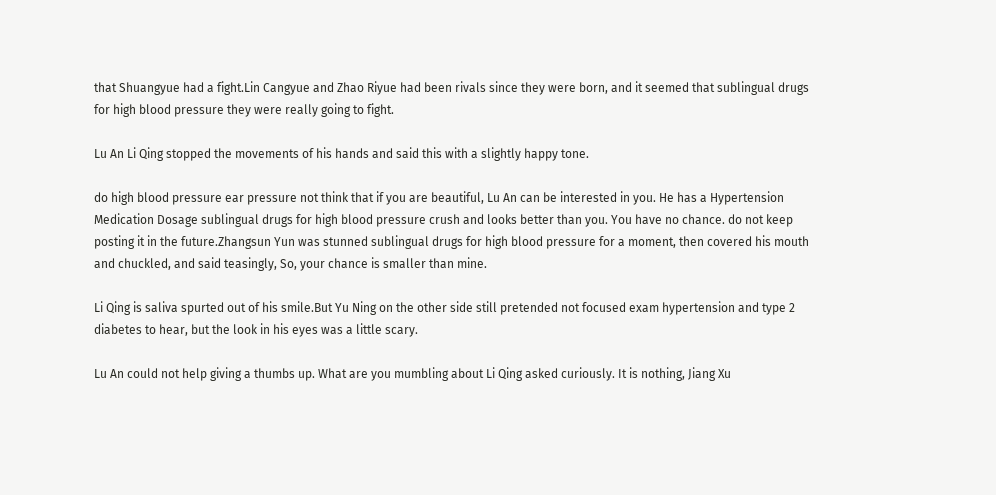that Shuangyue had a fight.Lin Cangyue and Zhao Riyue had been rivals since they were born, and it seemed that sublingual drugs for high blood pressure they were really going to fight.

Lu An Li Qing stopped the movements of his hands and said this with a slightly happy tone.

do high blood pressure ear pressure not think that if you are beautiful, Lu An can be interested in you. He has a Hypertension Medication Dosage sublingual drugs for high blood pressure crush and looks better than you. You have no chance. do not keep posting it in the future.Zhangsun Yun was stunned sublingual drugs for high blood pressure for a moment, then covered his mouth and chuckled, and said teasingly, So, your chance is smaller than mine.

Li Qing is saliva spurted out of his smile.But Yu Ning on the other side still pretended not focused exam hypertension and type 2 diabetes to hear, but the look in his eyes was a little scary.

Lu An could not help giving a thumbs up. What are you mumbling about Li Qing asked curiously. It is nothing, Jiang Xu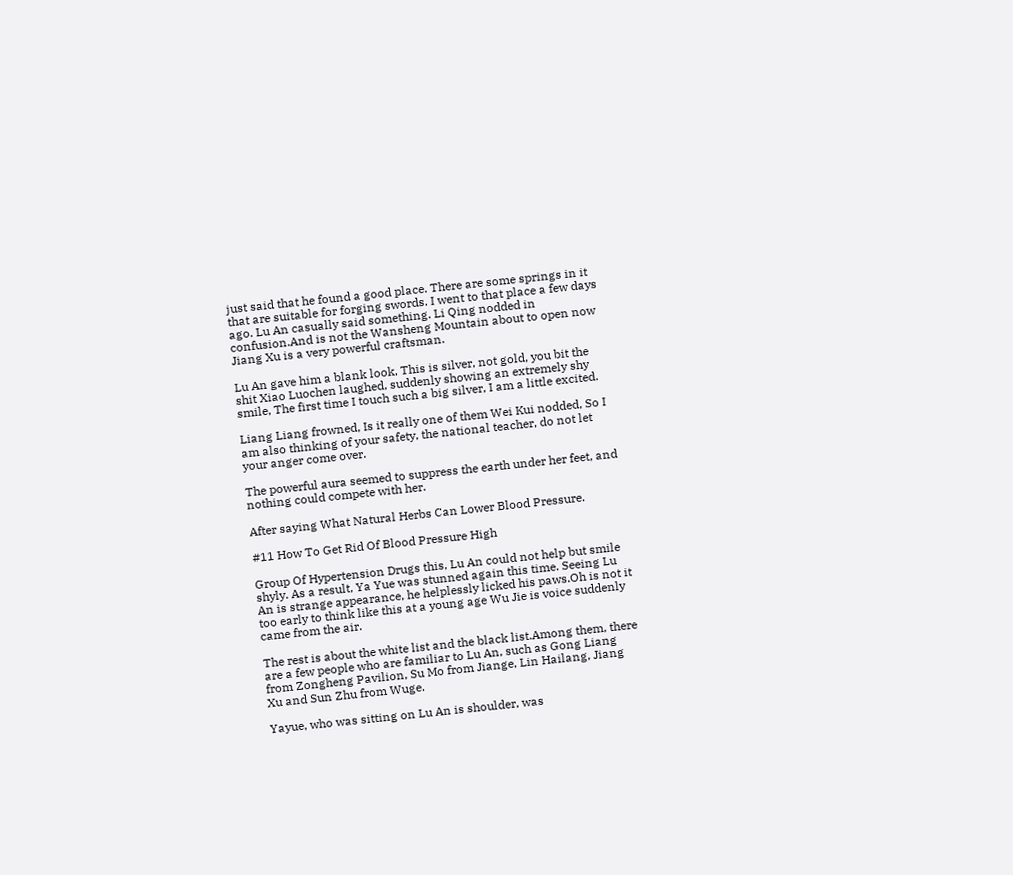just said that he found a good place. There are some springs in it that are suitable for forging swords. I went to that place a few days ago. Lu An casually said something. Li Qing nodded in confusion.And is not the Wansheng Mountain about to open now Jiang Xu is a very powerful craftsman.

Lu An gave him a blank look, This is silver, not gold, you bit the shit Xiao Luochen laughed, suddenly showing an extremely shy smile, The first time I touch such a big silver, I am a little excited.

Liang Liang frowned, Is it really one of them Wei Kui nodded, So I am also thinking of your safety, the national teacher, do not let your anger come over.

The powerful aura seemed to suppress the earth under her feet, and nothing could compete with her.

After saying What Natural Herbs Can Lower Blood Pressure.

#11 How To Get Rid Of Blood Pressure High

Group Of Hypertension Drugs this, Lu An could not help but smile shyly. As a result, Ya Yue was stunned again this time. Seeing Lu An is strange appearance, he helplessly licked his paws.Oh is not it too early to think like this at a young age Wu Jie is voice suddenly came from the air.

The rest is about the white list and the black list.Among them, there are a few people who are familiar to Lu An, such as Gong Liang from Zongheng Pavilion, Su Mo from Jiange, Lin Hailang, Jiang Xu and Sun Zhu from Wuge.

Yayue, who was sitting on Lu An is shoulder, was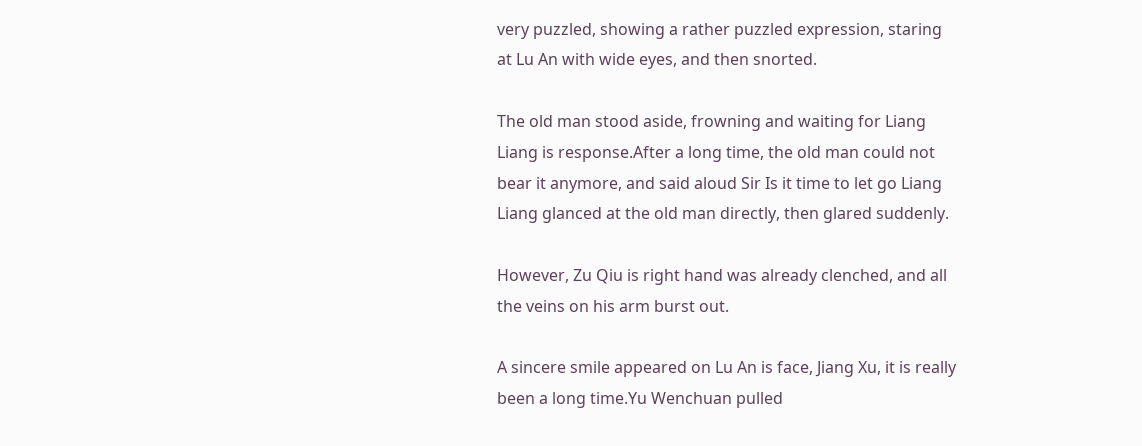very puzzled, showing a rather puzzled expression, staring at Lu An with wide eyes, and then snorted.

The old man stood aside, frowning and waiting for Liang Liang is response.After a long time, the old man could not bear it anymore, and said aloud Sir Is it time to let go Liang Liang glanced at the old man directly, then glared suddenly.

However, Zu Qiu is right hand was already clenched, and all the veins on his arm burst out.

A sincere smile appeared on Lu An is face, Jiang Xu, it is really been a long time.Yu Wenchuan pulled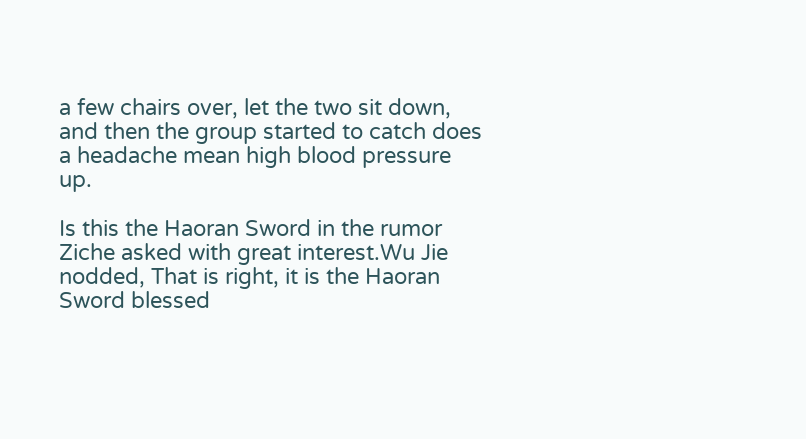a few chairs over, let the two sit down, and then the group started to catch does a headache mean high blood pressure up.

Is this the Haoran Sword in the rumor Ziche asked with great interest.Wu Jie nodded, That is right, it is the Haoran Sword blessed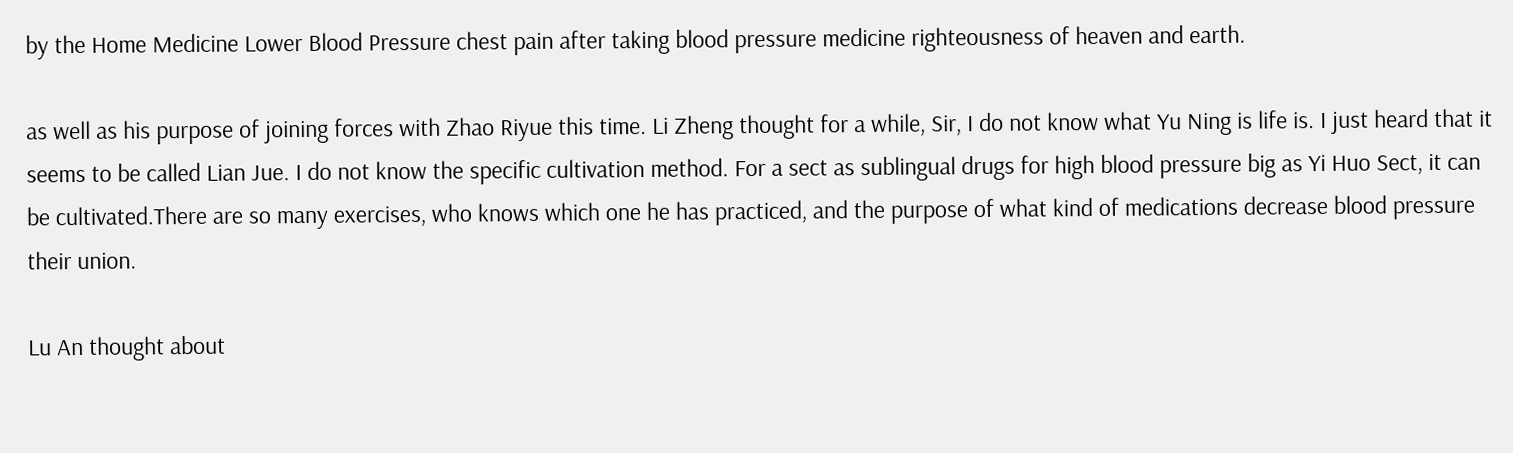by the Home Medicine Lower Blood Pressure chest pain after taking blood pressure medicine righteousness of heaven and earth.

as well as his purpose of joining forces with Zhao Riyue this time. Li Zheng thought for a while, Sir, I do not know what Yu Ning is life is. I just heard that it seems to be called Lian Jue. I do not know the specific cultivation method. For a sect as sublingual drugs for high blood pressure big as Yi Huo Sect, it can be cultivated.There are so many exercises, who knows which one he has practiced, and the purpose of what kind of medications decrease blood pressure their union.

Lu An thought about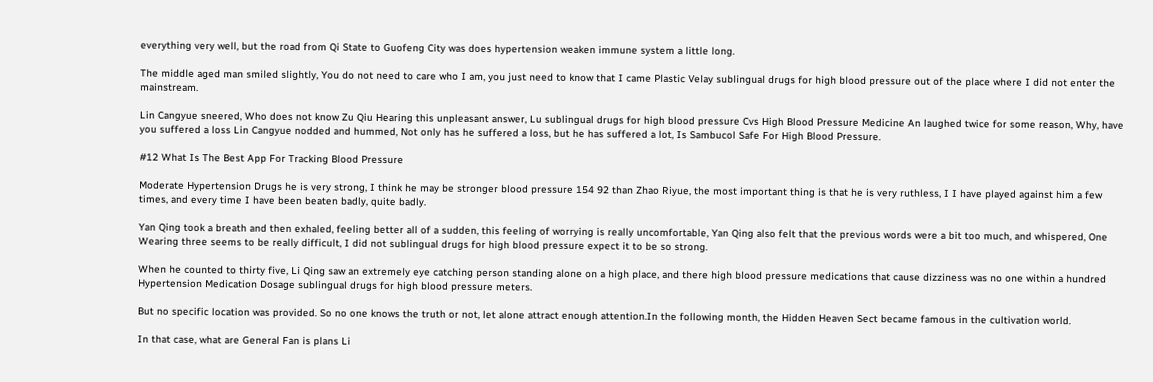everything very well, but the road from Qi State to Guofeng City was does hypertension weaken immune system a little long.

The middle aged man smiled slightly, You do not need to care who I am, you just need to know that I came Plastic Velay sublingual drugs for high blood pressure out of the place where I did not enter the mainstream.

Lin Cangyue sneered, Who does not know Zu Qiu Hearing this unpleasant answer, Lu sublingual drugs for high blood pressure Cvs High Blood Pressure Medicine An laughed twice for some reason, Why, have you suffered a loss Lin Cangyue nodded and hummed, Not only has he suffered a loss, but he has suffered a lot, Is Sambucol Safe For High Blood Pressure.

#12 What Is The Best App For Tracking Blood Pressure

Moderate Hypertension Drugs he is very strong, I think he may be stronger blood pressure 154 92 than Zhao Riyue, the most important thing is that he is very ruthless, I I have played against him a few times, and every time I have been beaten badly, quite badly.

Yan Qing took a breath and then exhaled, feeling better all of a sudden, this feeling of worrying is really uncomfortable, Yan Qing also felt that the previous words were a bit too much, and whispered, One Wearing three seems to be really difficult, I did not sublingual drugs for high blood pressure expect it to be so strong.

When he counted to thirty five, Li Qing saw an extremely eye catching person standing alone on a high place, and there high blood pressure medications that cause dizziness was no one within a hundred Hypertension Medication Dosage sublingual drugs for high blood pressure meters.

But no specific location was provided. So no one knows the truth or not, let alone attract enough attention.In the following month, the Hidden Heaven Sect became famous in the cultivation world.

In that case, what are General Fan is plans Li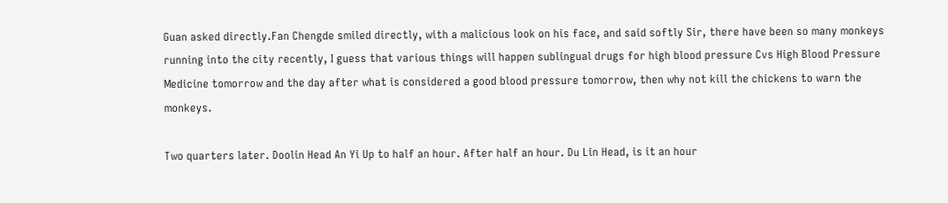Guan asked directly.Fan Chengde smiled directly, with a malicious look on his face, and said softly Sir, there have been so many monkeys running into the city recently, I guess that various things will happen sublingual drugs for high blood pressure Cvs High Blood Pressure Medicine tomorrow and the day after what is considered a good blood pressure tomorrow, then why not kill the chickens to warn the monkeys.

Two quarters later. Doolin Head An Yi Up to half an hour. After half an hour. Du Lin Head, is it an hour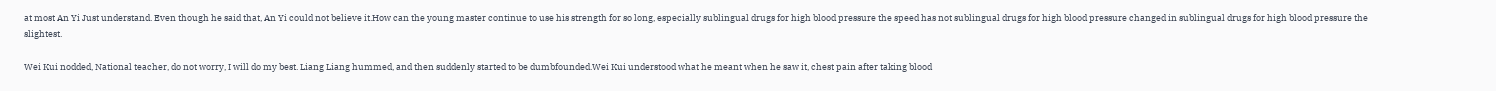at most An Yi Just understand. Even though he said that, An Yi could not believe it.How can the young master continue to use his strength for so long, especially sublingual drugs for high blood pressure the speed has not sublingual drugs for high blood pressure changed in sublingual drugs for high blood pressure the slightest.

Wei Kui nodded, National teacher, do not worry, I will do my best. Liang Liang hummed, and then suddenly started to be dumbfounded.Wei Kui understood what he meant when he saw it, chest pain after taking blood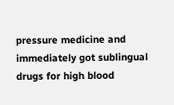pressure medicine and immediately got sublingual drugs for high blood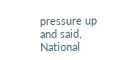pressure up and said, National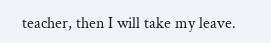teacher, then I will take my leave.